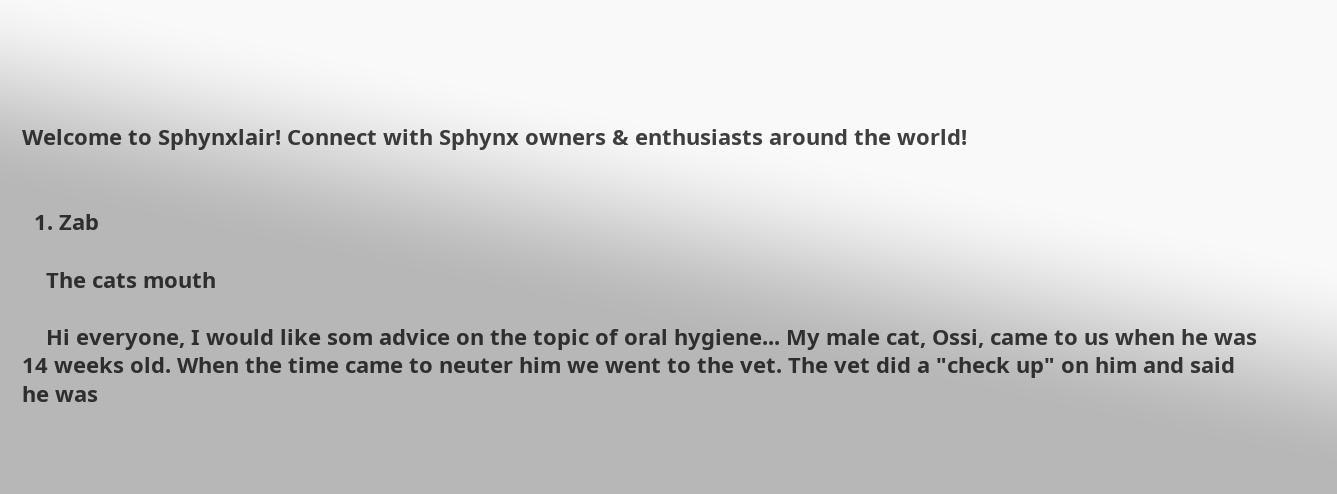Welcome to Sphynxlair! Connect with Sphynx owners & enthusiasts around the world!


  1. Zab

    The cats mouth

    Hi everyone, I would like som advice on the topic of oral hygiene... My male cat, Ossi, came to us when he was 14 weeks old. When the time came to neuter him we went to the vet. The vet did a "check up" on him and said he was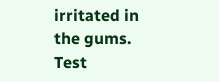irritated in the gums. Test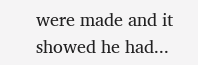were made and it showed he had...